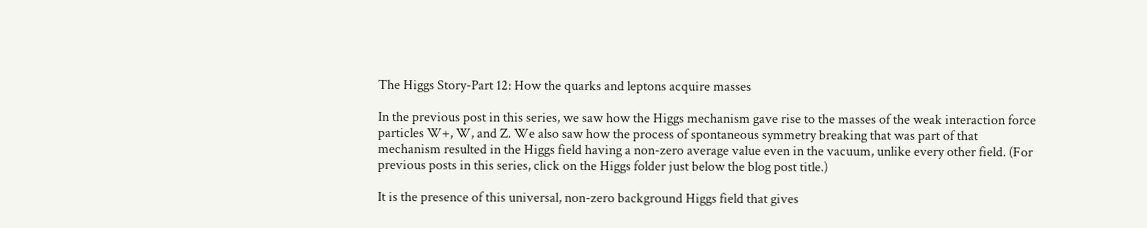The Higgs Story-Part 12: How the quarks and leptons acquire masses

In the previous post in this series, we saw how the Higgs mechanism gave rise to the masses of the weak interaction force particles W+, W, and Z. We also saw how the process of spontaneous symmetry breaking that was part of that mechanism resulted in the Higgs field having a non-zero average value even in the vacuum, unlike every other field. (For previous posts in this series, click on the Higgs folder just below the blog post title.)

It is the presence of this universal, non-zero background Higgs field that gives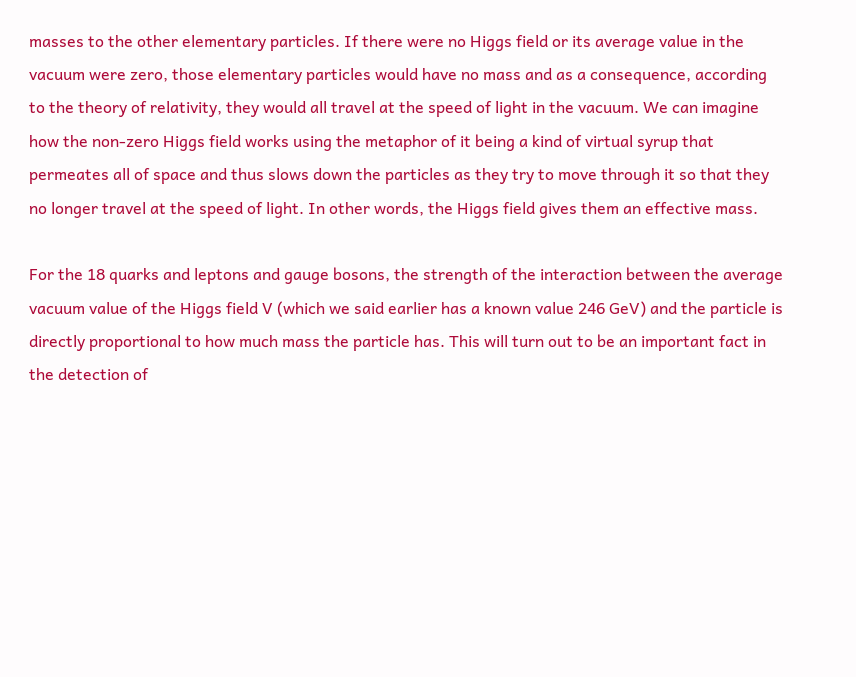masses to the other elementary particles. If there were no Higgs field or its average value in the vacuum were zero, those elementary particles would have no mass and as a consequence, according to the theory of relativity, they would all travel at the speed of light in the vacuum. We can imagine how the non-zero Higgs field works using the metaphor of it being a kind of virtual syrup that permeates all of space and thus slows down the particles as they try to move through it so that they no longer travel at the speed of light. In other words, the Higgs field gives them an effective mass.

For the 18 quarks and leptons and gauge bosons, the strength of the interaction between the average vacuum value of the Higgs field V (which we said earlier has a known value 246 GeV) and the particle is directly proportional to how much mass the particle has. This will turn out to be an important fact in the detection of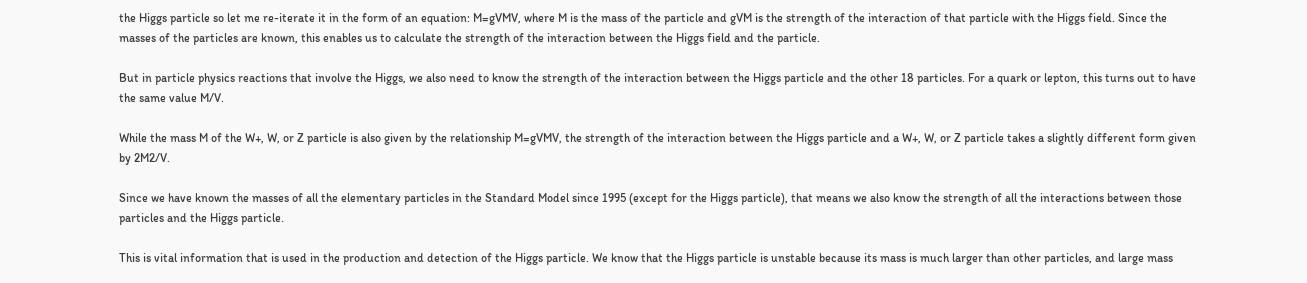the Higgs particle so let me re-iterate it in the form of an equation: M=gVMV, where M is the mass of the particle and gVM is the strength of the interaction of that particle with the Higgs field. Since the masses of the particles are known, this enables us to calculate the strength of the interaction between the Higgs field and the particle.

But in particle physics reactions that involve the Higgs, we also need to know the strength of the interaction between the Higgs particle and the other 18 particles. For a quark or lepton, this turns out to have the same value M/V.

While the mass M of the W+, W, or Z particle is also given by the relationship M=gVMV, the strength of the interaction between the Higgs particle and a W+, W, or Z particle takes a slightly different form given by 2M2/V.

Since we have known the masses of all the elementary particles in the Standard Model since 1995 (except for the Higgs particle), that means we also know the strength of all the interactions between those particles and the Higgs particle.

This is vital information that is used in the production and detection of the Higgs particle. We know that the Higgs particle is unstable because its mass is much larger than other particles, and large mass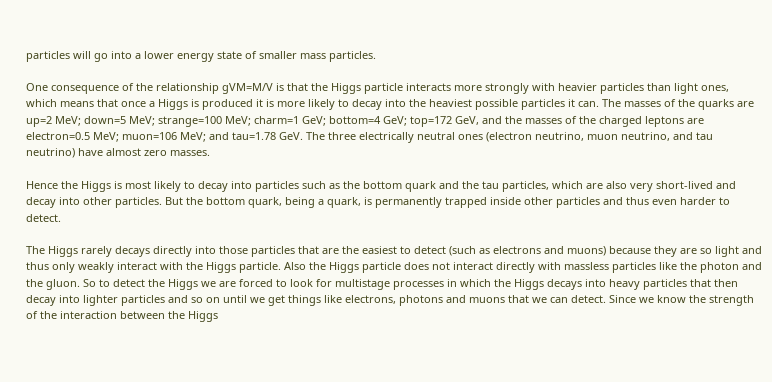particles will go into a lower energy state of smaller mass particles.

One consequence of the relationship gVM=M/V is that the Higgs particle interacts more strongly with heavier particles than light ones, which means that once a Higgs is produced it is more likely to decay into the heaviest possible particles it can. The masses of the quarks are up=2 MeV; down=5 MeV; strange=100 MeV; charm=1 GeV; bottom=4 GeV; top=172 GeV, and the masses of the charged leptons are electron=0.5 MeV; muon=106 MeV; and tau=1.78 GeV. The three electrically neutral ones (electron neutrino, muon neutrino, and tau neutrino) have almost zero masses.

Hence the Higgs is most likely to decay into particles such as the bottom quark and the tau particles, which are also very short-lived and decay into other particles. But the bottom quark, being a quark, is permanently trapped inside other particles and thus even harder to detect.

The Higgs rarely decays directly into those particles that are the easiest to detect (such as electrons and muons) because they are so light and thus only weakly interact with the Higgs particle. Also the Higgs particle does not interact directly with massless particles like the photon and the gluon. So to detect the Higgs we are forced to look for multistage processes in which the Higgs decays into heavy particles that then decay into lighter particles and so on until we get things like electrons, photons and muons that we can detect. Since we know the strength of the interaction between the Higgs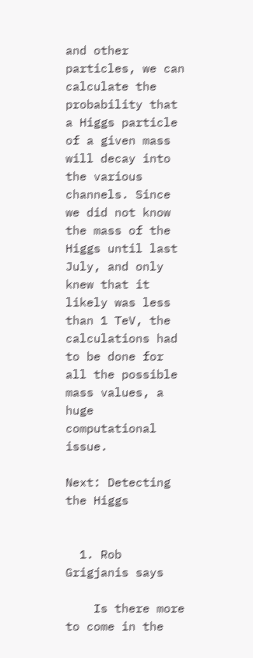and other particles, we can calculate the probability that a Higgs particle of a given mass will decay into the various channels. Since we did not know the mass of the Higgs until last July, and only knew that it likely was less than 1 TeV, the calculations had to be done for all the possible mass values, a huge computational issue.

Next: Detecting the Higgs


  1. Rob Grigjanis says

    Is there more to come in the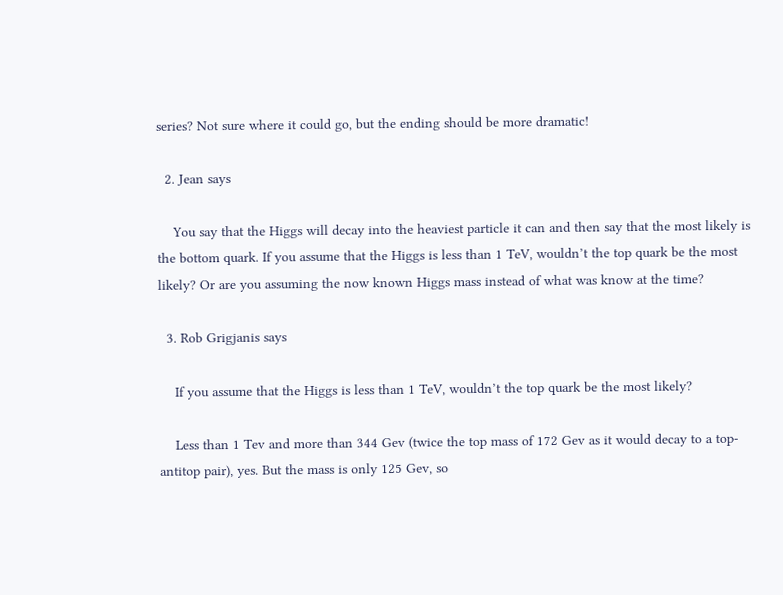series? Not sure where it could go, but the ending should be more dramatic!

  2. Jean says

    You say that the Higgs will decay into the heaviest particle it can and then say that the most likely is the bottom quark. If you assume that the Higgs is less than 1 TeV, wouldn’t the top quark be the most likely? Or are you assuming the now known Higgs mass instead of what was know at the time?

  3. Rob Grigjanis says

    If you assume that the Higgs is less than 1 TeV, wouldn’t the top quark be the most likely?

    Less than 1 Tev and more than 344 Gev (twice the top mass of 172 Gev as it would decay to a top-antitop pair), yes. But the mass is only 125 Gev, so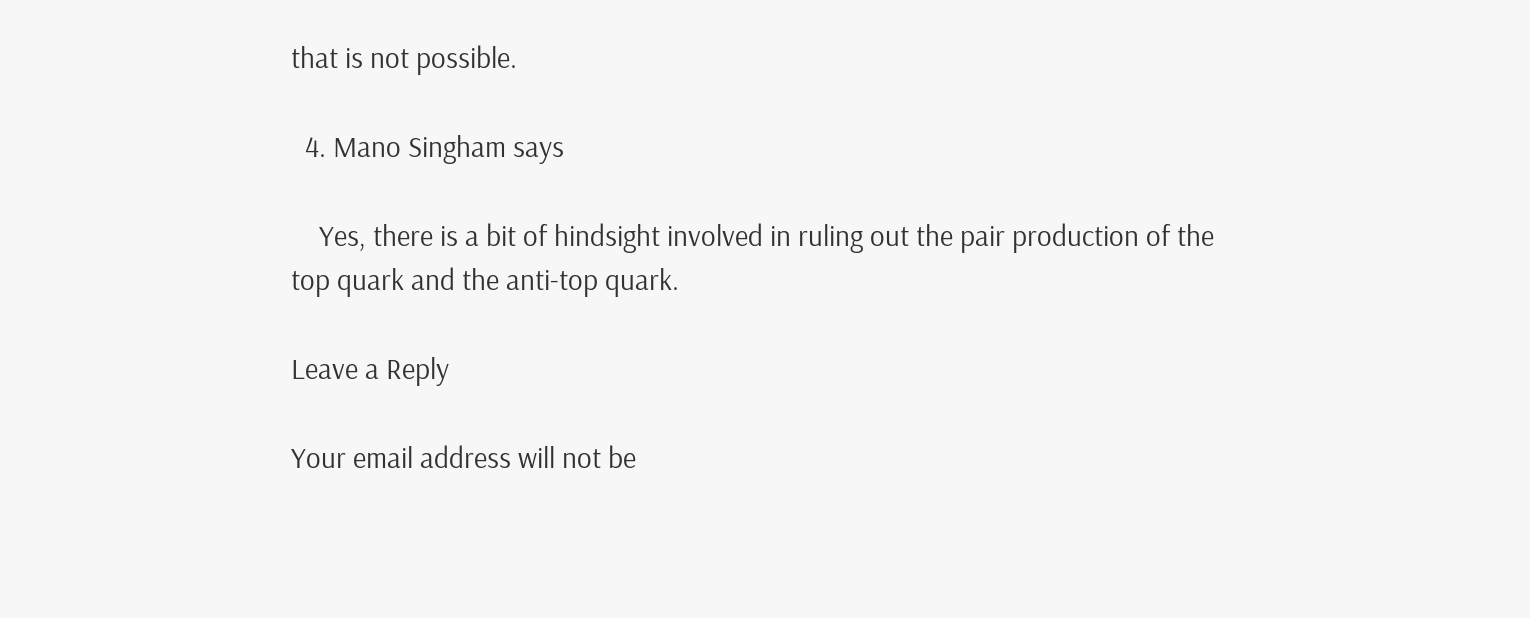that is not possible.

  4. Mano Singham says

    Yes, there is a bit of hindsight involved in ruling out the pair production of the top quark and the anti-top quark.

Leave a Reply

Your email address will not be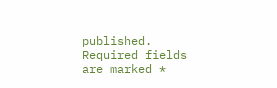published. Required fields are marked *